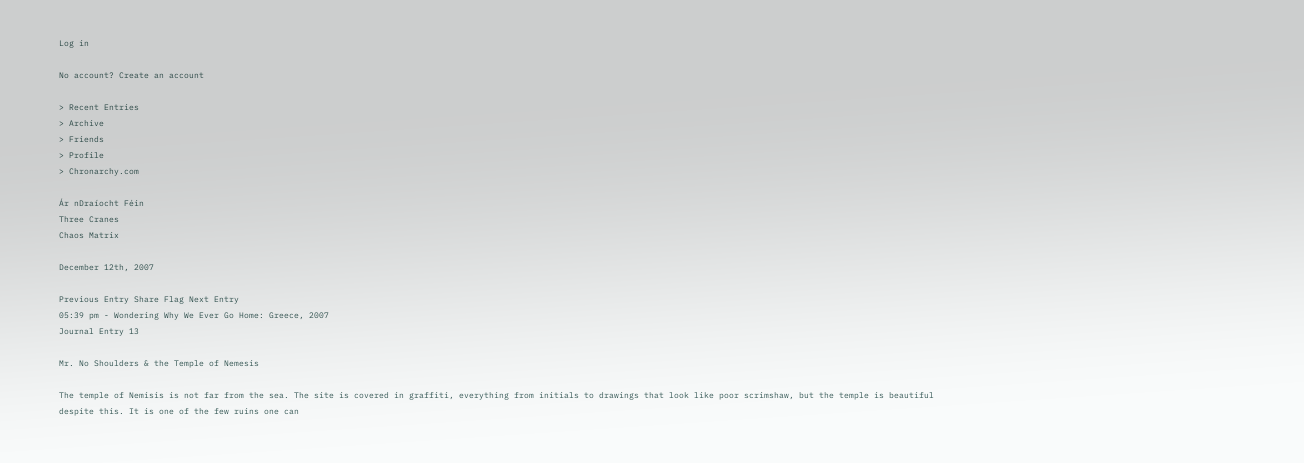Log in

No account? Create an account

> Recent Entries
> Archive
> Friends
> Profile
> Chronarchy.com

Ár nDraíocht Féin
Three Cranes
Chaos Matrix

December 12th, 2007

Previous Entry Share Flag Next Entry
05:39 pm - Wondering Why We Ever Go Home: Greece, 2007
Journal Entry 13

Mr. No Shoulders & the Temple of Nemesis

The temple of Nemisis is not far from the sea. The site is covered in graffiti, everything from initials to drawings that look like poor scrimshaw, but the temple is beautiful despite this. It is one of the few ruins one can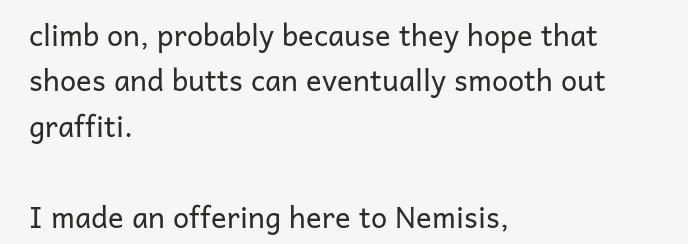climb on, probably because they hope that shoes and butts can eventually smooth out graffiti.

I made an offering here to Nemisis,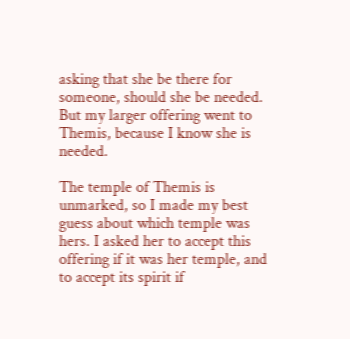asking that she be there for someone, should she be needed. But my larger offering went to Themis, because I know she is needed.

The temple of Themis is unmarked, so I made my best guess about which temple was hers. I asked her to accept this offering if it was her temple, and to accept its spirit if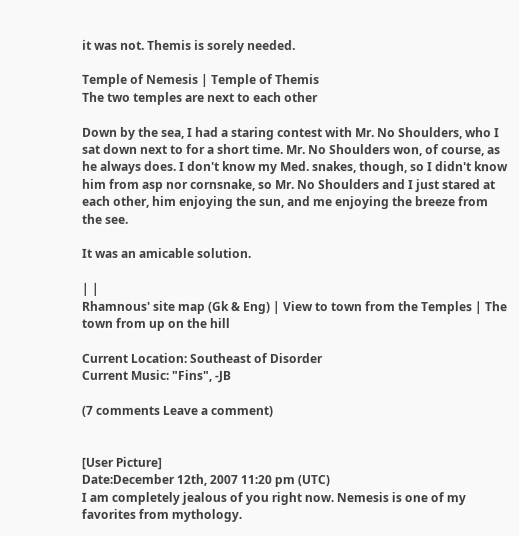it was not. Themis is sorely needed.

Temple of Nemesis | Temple of Themis
The two temples are next to each other

Down by the sea, I had a staring contest with Mr. No Shoulders, who I sat down next to for a short time. Mr. No Shoulders won, of course, as he always does. I don't know my Med. snakes, though, so I didn't know him from asp nor cornsnake, so Mr. No Shoulders and I just stared at each other, him enjoying the sun, and me enjoying the breeze from the see.

It was an amicable solution.

| |
Rhamnous' site map (Gk & Eng) | View to town from the Temples | The town from up on the hill

Current Location: Southeast of Disorder
Current Music: "Fins", -JB

(7 comments Leave a comment)


[User Picture]
Date:December 12th, 2007 11:20 pm (UTC)
I am completely jealous of you right now. Nemesis is one of my favorites from mythology.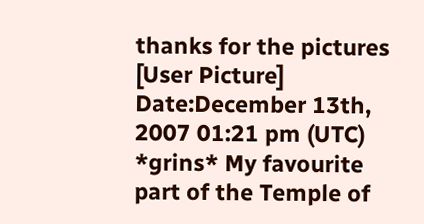thanks for the pictures
[User Picture]
Date:December 13th, 2007 01:21 pm (UTC)
*grins* My favourite part of the Temple of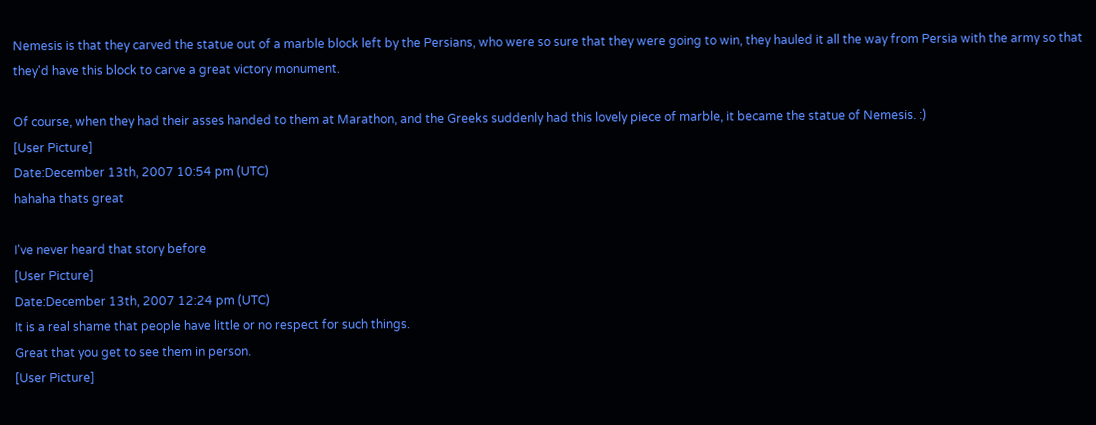Nemesis is that they carved the statue out of a marble block left by the Persians, who were so sure that they were going to win, they hauled it all the way from Persia with the army so that they'd have this block to carve a great victory monument.

Of course, when they had their asses handed to them at Marathon, and the Greeks suddenly had this lovely piece of marble, it became the statue of Nemesis. :)
[User Picture]
Date:December 13th, 2007 10:54 pm (UTC)
hahaha thats great

I've never heard that story before
[User Picture]
Date:December 13th, 2007 12:24 pm (UTC)
It is a real shame that people have little or no respect for such things.
Great that you get to see them in person.
[User Picture]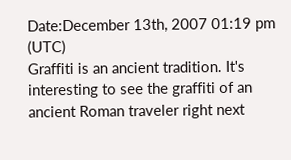Date:December 13th, 2007 01:19 pm (UTC)
Graffiti is an ancient tradition. It's interesting to see the graffiti of an ancient Roman traveler right next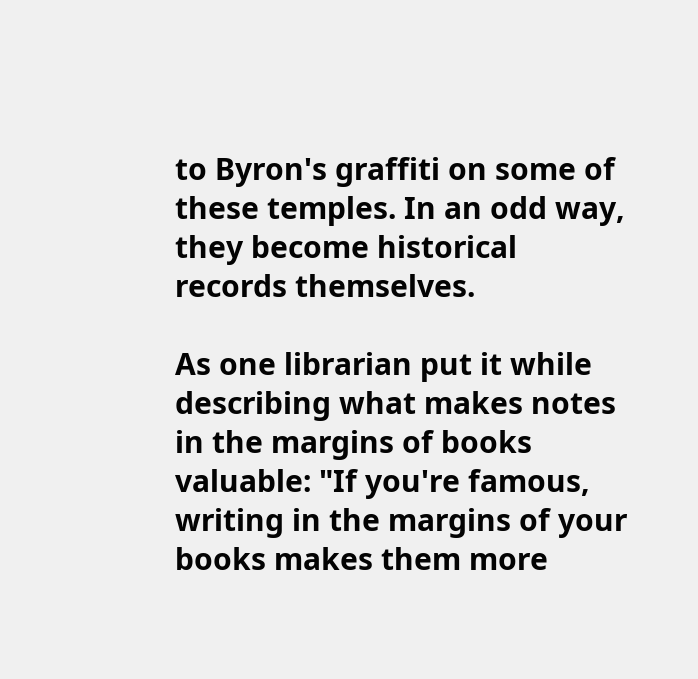to Byron's graffiti on some of these temples. In an odd way, they become historical records themselves.

As one librarian put it while describing what makes notes in the margins of books valuable: "If you're famous, writing in the margins of your books makes them more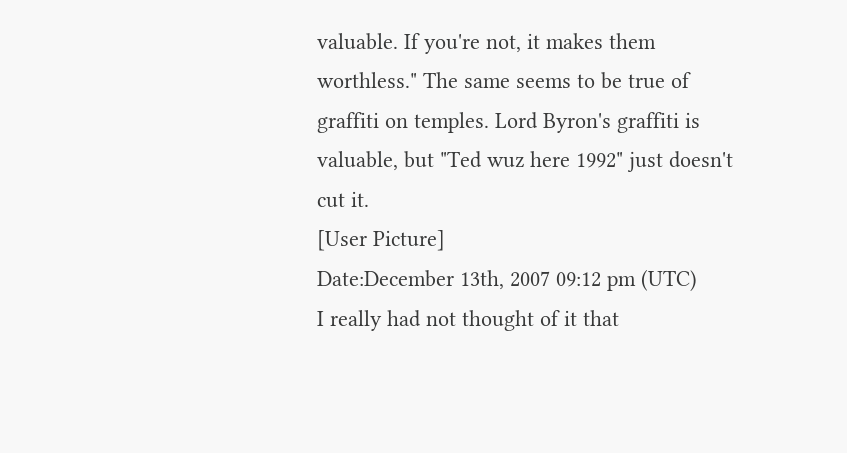valuable. If you're not, it makes them worthless." The same seems to be true of graffiti on temples. Lord Byron's graffiti is valuable, but "Ted wuz here 1992" just doesn't cut it.
[User Picture]
Date:December 13th, 2007 09:12 pm (UTC)
I really had not thought of it that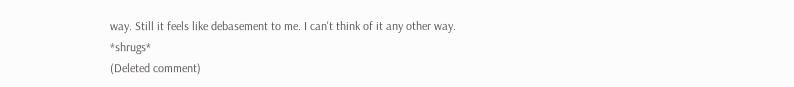way. Still it feels like debasement to me. I can't think of it any other way. *shrugs*
(Deleted comment)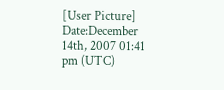[User Picture]
Date:December 14th, 2007 01:41 pm (UTC)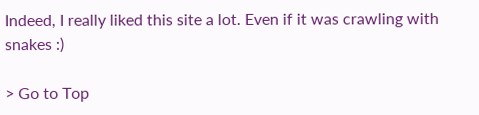Indeed, I really liked this site a lot. Even if it was crawling with snakes :)

> Go to Top